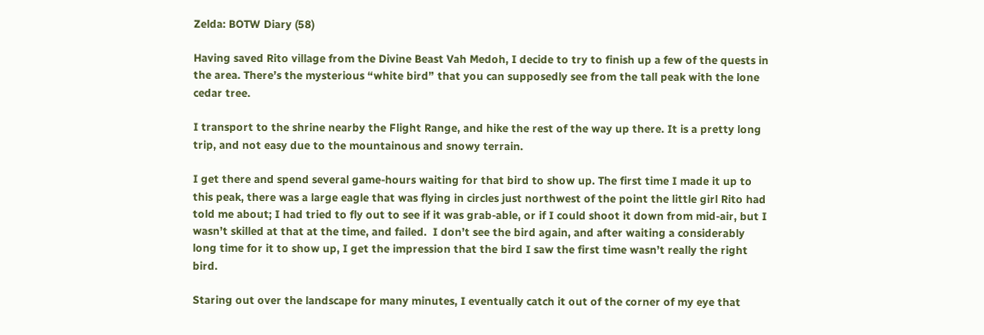Zelda: BOTW Diary (58)

Having saved Rito village from the Divine Beast Vah Medoh, I decide to try to finish up a few of the quests in the area. There’s the mysterious “white bird” that you can supposedly see from the tall peak with the lone cedar tree.

I transport to the shrine nearby the Flight Range, and hike the rest of the way up there. It is a pretty long trip, and not easy due to the mountainous and snowy terrain.

I get there and spend several game-hours waiting for that bird to show up. The first time I made it up to this peak, there was a large eagle that was flying in circles just northwest of the point the little girl Rito had told me about; I had tried to fly out to see if it was grab-able, or if I could shoot it down from mid-air, but I wasn’t skilled at that at the time, and failed.  I don’t see the bird again, and after waiting a considerably long time for it to show up, I get the impression that the bird I saw the first time wasn’t really the right bird.

Staring out over the landscape for many minutes, I eventually catch it out of the corner of my eye that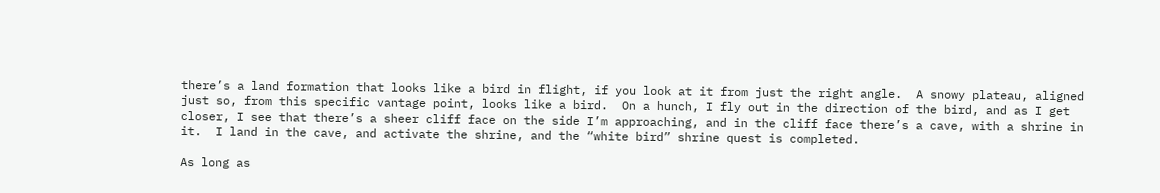there’s a land formation that looks like a bird in flight, if you look at it from just the right angle.  A snowy plateau, aligned just so, from this specific vantage point, looks like a bird.  On a hunch, I fly out in the direction of the bird, and as I get closer, I see that there’s a sheer cliff face on the side I’m approaching, and in the cliff face there’s a cave, with a shrine in it.  I land in the cave, and activate the shrine, and the “white bird” shrine quest is completed.

As long as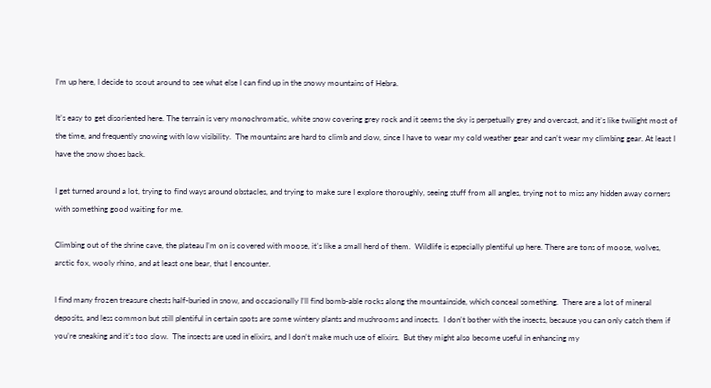I’m up here, I decide to scout around to see what else I can find up in the snowy mountains of Hebra.

It’s easy to get disoriented here. The terrain is very monochromatic, white snow covering grey rock and it seems the sky is perpetually grey and overcast, and it’s like twilight most of the time, and frequently snowing with low visibility.  The mountains are hard to climb and slow, since I have to wear my cold weather gear and can’t wear my climbing gear. At least I have the snow shoes back.

I get turned around a lot, trying to find ways around obstacles, and trying to make sure I explore thoroughly, seeing stuff from all angles, trying not to miss any hidden away corners with something good waiting for me.

Climbing out of the shrine cave, the plateau I’m on is covered with moose, it’s like a small herd of them.  Wildlife is especially plentiful up here. There are tons of moose, wolves, arctic fox, wooly rhino, and at least one bear, that I encounter.

I find many frozen treasure chests half-buried in snow, and occasionally I’ll find bomb-able rocks along the mountainside, which conceal something.  There are a lot of mineral deposits, and less common but still plentiful in certain spots are some wintery plants and mushrooms and insects.  I don’t bother with the insects, because you can only catch them if you’re sneaking and it’s too slow.  The insects are used in elixirs, and I don’t make much use of elixirs.  But they might also become useful in enhancing my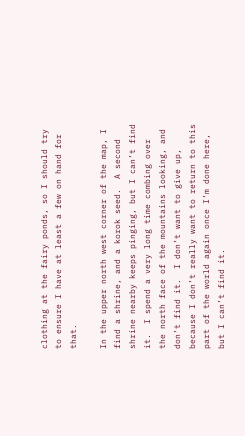clothing at the fairy ponds, so I should try to ensure I have at least a few on hand for that.

In the upper north west corner of the map, I find a shrine, and a korok seed.  A second shrine nearby keeps pinging, but I can’t find it.  I spend a very long time combing over the north face of the mountains looking, and don’t find it.  I don’t want to give up, because I don’t really want to return to this part of the world again once I’m done here, but I can’t find it.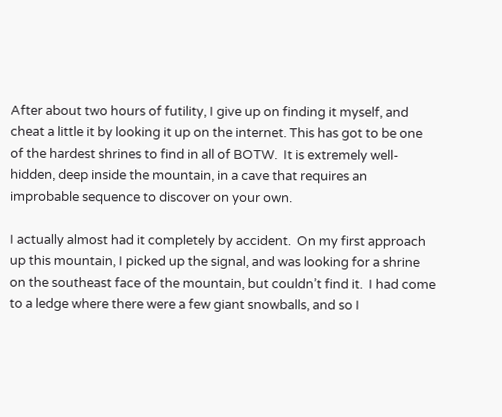After about two hours of futility, I give up on finding it myself, and cheat a little it by looking it up on the internet. This has got to be one of the hardest shrines to find in all of BOTW.  It is extremely well-hidden, deep inside the mountain, in a cave that requires an improbable sequence to discover on your own.

I actually almost had it completely by accident.  On my first approach up this mountain, I picked up the signal, and was looking for a shrine on the southeast face of the mountain, but couldn’t find it.  I had come to a ledge where there were a few giant snowballs, and so I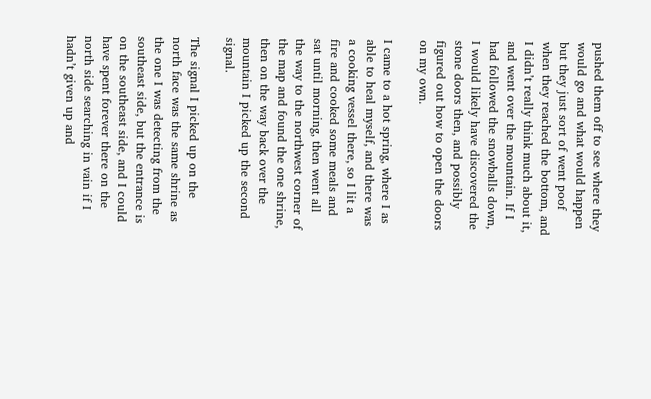pushed them off to see where they would go and what would happen but they just sort of went poof when they reached the bottom, and I didn’t really think much about it, and went over the mountain. If I had followed the snowballs down, I would likely have discovered the stone doors then, and possibly figured out how to open the doors on my own.

I came to a hot spring, where I as able to heal myself, and there was a cooking vessel there, so I lit a fire and cooked some meals and sat until morning, then went all the way to the northwest corner of the map and found the one shrine, then on the way back over the mountain I picked up the second signal.

The signal I picked up on the north face was the same shrine as the one I was detecting from the southeast side, but the entrance is on the southeast side, and I could have spent forever there on the north side searching in vain if I hadn’t given up and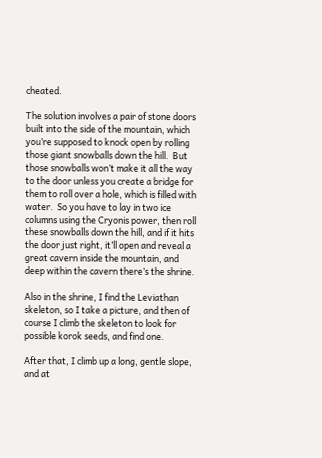cheated.

The solution involves a pair of stone doors built into the side of the mountain, which you’re supposed to knock open by rolling those giant snowballs down the hill.  But those snowballs won’t make it all the way to the door unless you create a bridge for them to roll over a hole, which is filled with water.  So you have to lay in two ice columns using the Cryonis power, then roll these snowballs down the hill, and if it hits the door just right, it’ll open and reveal a great cavern inside the mountain, and deep within the cavern there’s the shrine.

Also in the shrine, I find the Leviathan skeleton, so I take a picture, and then of course I climb the skeleton to look for possible korok seeds, and find one.

After that, I climb up a long, gentle slope, and at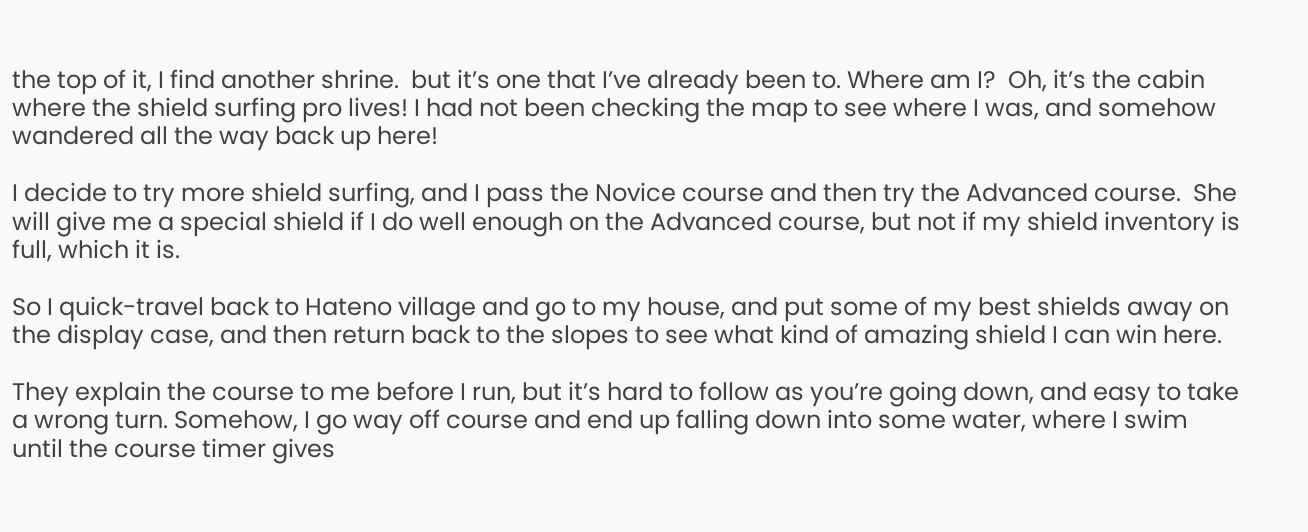the top of it, I find another shrine.  but it’s one that I’ve already been to. Where am I?  Oh, it’s the cabin where the shield surfing pro lives! I had not been checking the map to see where I was, and somehow wandered all the way back up here!

I decide to try more shield surfing, and I pass the Novice course and then try the Advanced course.  She will give me a special shield if I do well enough on the Advanced course, but not if my shield inventory is full, which it is.

So I quick-travel back to Hateno village and go to my house, and put some of my best shields away on the display case, and then return back to the slopes to see what kind of amazing shield I can win here.

They explain the course to me before I run, but it’s hard to follow as you’re going down, and easy to take a wrong turn. Somehow, I go way off course and end up falling down into some water, where I swim until the course timer gives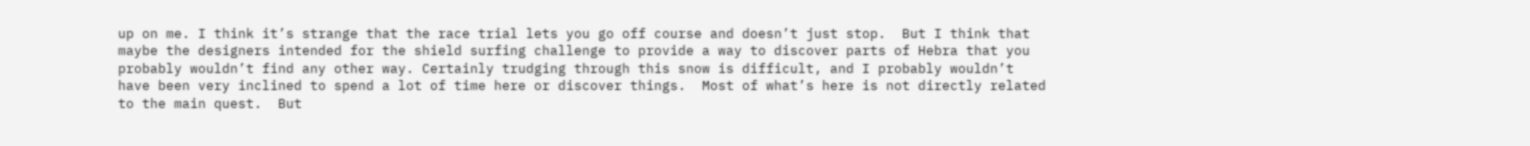up on me. I think it’s strange that the race trial lets you go off course and doesn’t just stop.  But I think that maybe the designers intended for the shield surfing challenge to provide a way to discover parts of Hebra that you probably wouldn’t find any other way. Certainly trudging through this snow is difficult, and I probably wouldn’t have been very inclined to spend a lot of time here or discover things.  Most of what’s here is not directly related to the main quest.  But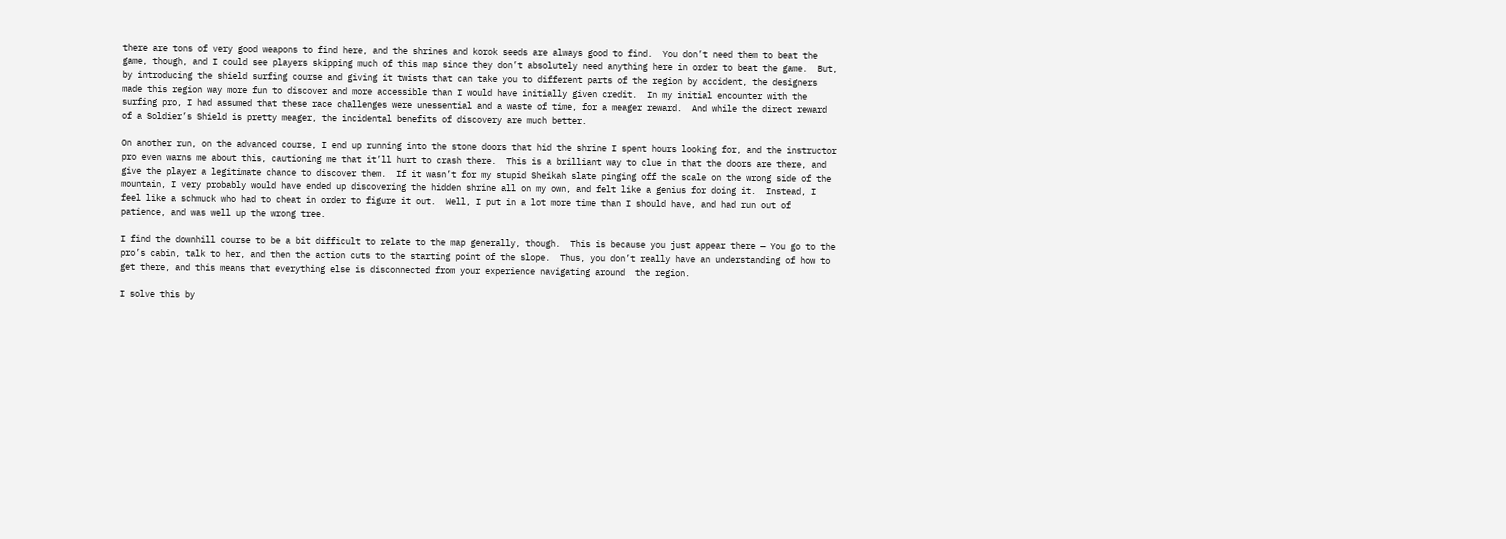there are tons of very good weapons to find here, and the shrines and korok seeds are always good to find.  You don’t need them to beat the game, though, and I could see players skipping much of this map since they don’t absolutely need anything here in order to beat the game.  But, by introducing the shield surfing course and giving it twists that can take you to different parts of the region by accident, the designers made this region way more fun to discover and more accessible than I would have initially given credit.  In my initial encounter with the surfing pro, I had assumed that these race challenges were unessential and a waste of time, for a meager reward.  And while the direct reward of a Soldier’s Shield is pretty meager, the incidental benefits of discovery are much better.

On another run, on the advanced course, I end up running into the stone doors that hid the shrine I spent hours looking for, and the instructor pro even warns me about this, cautioning me that it’ll hurt to crash there.  This is a brilliant way to clue in that the doors are there, and give the player a legitimate chance to discover them.  If it wasn’t for my stupid Sheikah slate pinging off the scale on the wrong side of the mountain, I very probably would have ended up discovering the hidden shrine all on my own, and felt like a genius for doing it.  Instead, I feel like a schmuck who had to cheat in order to figure it out.  Well, I put in a lot more time than I should have, and had run out of patience, and was well up the wrong tree.

I find the downhill course to be a bit difficult to relate to the map generally, though.  This is because you just appear there — You go to the pro’s cabin, talk to her, and then the action cuts to the starting point of the slope.  Thus, you don’t really have an understanding of how to get there, and this means that everything else is disconnected from your experience navigating around  the region.

I solve this by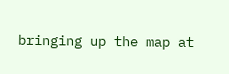bringing up the map at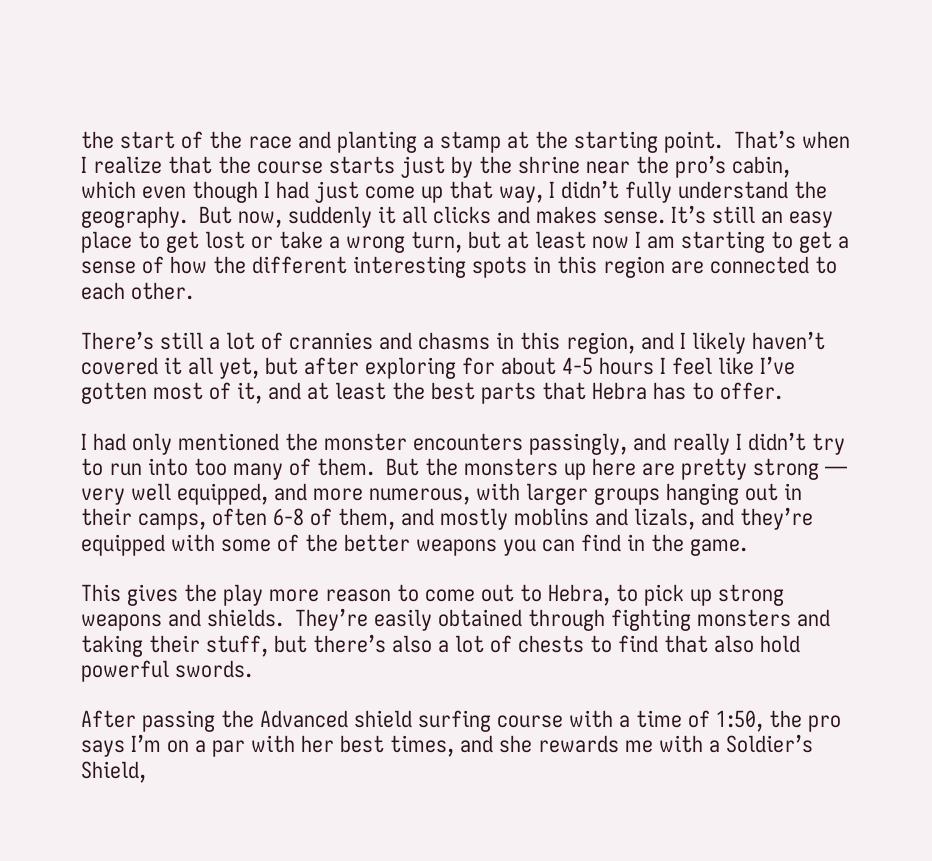the start of the race and planting a stamp at the starting point.  That’s when I realize that the course starts just by the shrine near the pro’s cabin, which even though I had just come up that way, I didn’t fully understand the geography.  But now, suddenly it all clicks and makes sense. It’s still an easy place to get lost or take a wrong turn, but at least now I am starting to get a sense of how the different interesting spots in this region are connected to each other.

There’s still a lot of crannies and chasms in this region, and I likely haven’t covered it all yet, but after exploring for about 4-5 hours I feel like I’ve gotten most of it, and at least the best parts that Hebra has to offer.

I had only mentioned the monster encounters passingly, and really I didn’t try to run into too many of them.  But the monsters up here are pretty strong — very well equipped, and more numerous, with larger groups hanging out in their camps, often 6-8 of them, and mostly moblins and lizals, and they’re equipped with some of the better weapons you can find in the game.

This gives the play more reason to come out to Hebra, to pick up strong weapons and shields.  They’re easily obtained through fighting monsters and taking their stuff, but there’s also a lot of chests to find that also hold powerful swords.

After passing the Advanced shield surfing course with a time of 1:50, the pro says I’m on a par with her best times, and she rewards me with a Soldier’s Shield,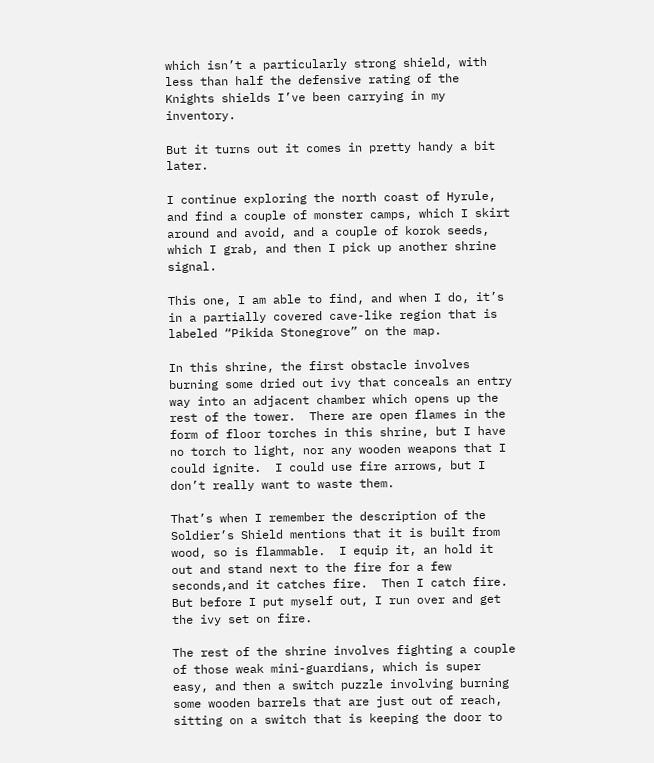which isn’t a particularly strong shield, with less than half the defensive rating of the Knights shields I’ve been carrying in my inventory.

But it turns out it comes in pretty handy a bit later.

I continue exploring the north coast of Hyrule, and find a couple of monster camps, which I skirt around and avoid, and a couple of korok seeds, which I grab, and then I pick up another shrine signal.

This one, I am able to find, and when I do, it’s in a partially covered cave-like region that is labeled “Pikida Stonegrove” on the map.

In this shrine, the first obstacle involves burning some dried out ivy that conceals an entry way into an adjacent chamber which opens up the rest of the tower.  There are open flames in the form of floor torches in this shrine, but I have no torch to light, nor any wooden weapons that I could ignite.  I could use fire arrows, but I don’t really want to waste them.

That’s when I remember the description of the Soldier’s Shield mentions that it is built from wood, so is flammable.  I equip it, an hold it out and stand next to the fire for a few seconds,and it catches fire.  Then I catch fire.  But before I put myself out, I run over and get the ivy set on fire.

The rest of the shrine involves fighting a couple of those weak mini-guardians, which is super easy, and then a switch puzzle involving burning some wooden barrels that are just out of reach, sitting on a switch that is keeping the door to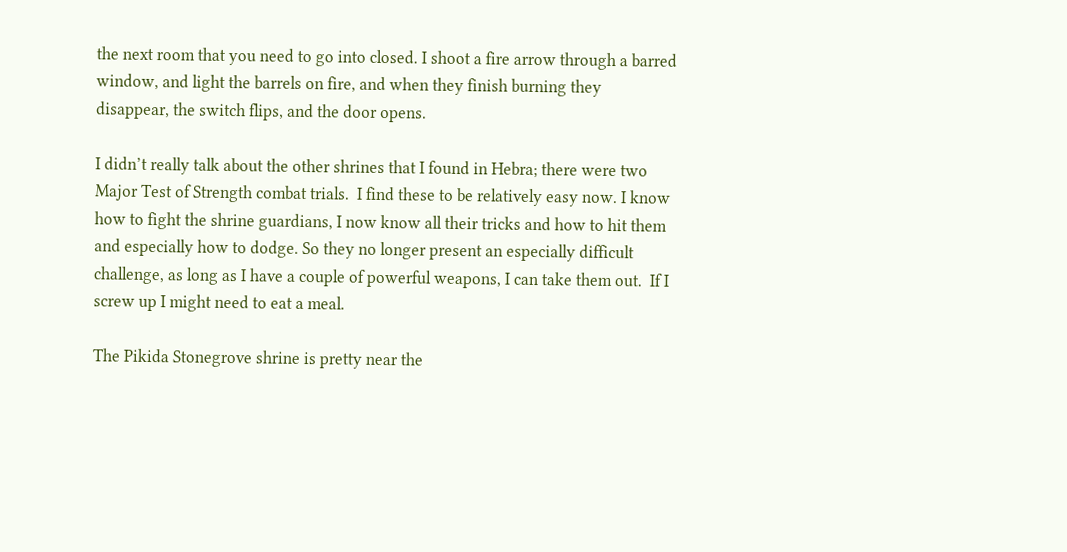the next room that you need to go into closed. I shoot a fire arrow through a barred window, and light the barrels on fire, and when they finish burning they disappear, the switch flips, and the door opens.

I didn’t really talk about the other shrines that I found in Hebra; there were two Major Test of Strength combat trials.  I find these to be relatively easy now. I know how to fight the shrine guardians, I now know all their tricks and how to hit them and especially how to dodge. So they no longer present an especially difficult challenge, as long as I have a couple of powerful weapons, I can take them out.  If I screw up I might need to eat a meal.

The Pikida Stonegrove shrine is pretty near the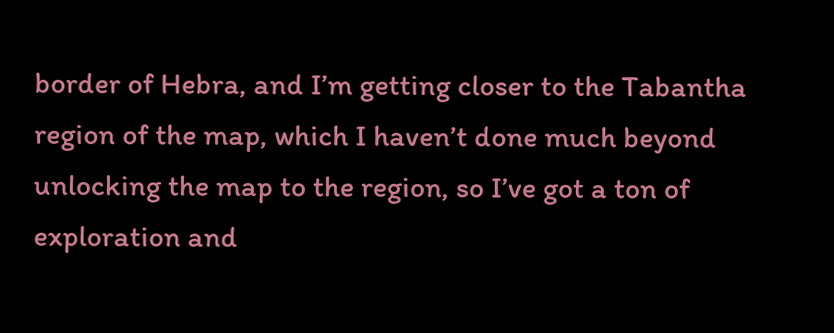border of Hebra, and I’m getting closer to the Tabantha region of the map, which I haven’t done much beyond unlocking the map to the region, so I’ve got a ton of exploration and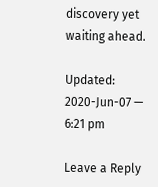discovery yet waiting ahead.

Updated: 2020-Jun-07 — 6:21 pm

Leave a Reply